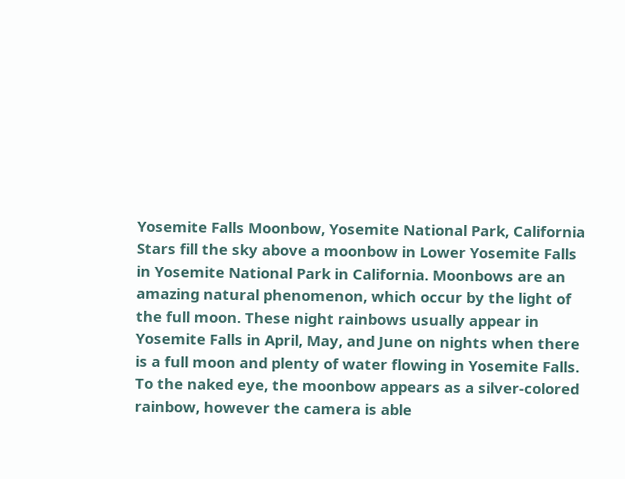Yosemite Falls Moonbow, Yosemite National Park, California
Stars fill the sky above a moonbow in Lower Yosemite Falls in Yosemite National Park in California. Moonbows are an amazing natural phenomenon, which occur by the light of the full moon. These night rainbows usually appear in Yosemite Falls in April, May, and June on nights when there is a full moon and plenty of water flowing in Yosemite Falls. To the naked eye, the moonbow appears as a silver-colored rainbow, however the camera is able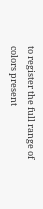to register the full range of colors present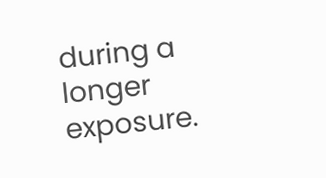during a longer exposure.